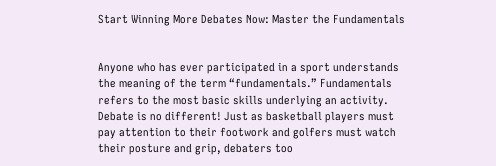Start Winning More Debates Now: Master the Fundamentals


Anyone who has ever participated in a sport understands the meaning of the term “fundamentals.” Fundamentals refers to the most basic skills underlying an activity. Debate is no different! Just as basketball players must pay attention to their footwork and golfers must watch their posture and grip, debaters too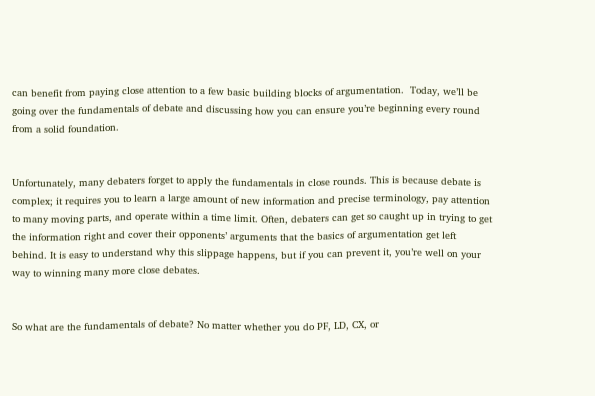can benefit from paying close attention to a few basic building blocks of argumentation.  Today, we’ll be going over the fundamentals of debate and discussing how you can ensure you’re beginning every round from a solid foundation.


Unfortunately, many debaters forget to apply the fundamentals in close rounds. This is because debate is complex; it requires you to learn a large amount of new information and precise terminology, pay attention to many moving parts, and operate within a time limit. Often, debaters can get so caught up in trying to get the information right and cover their opponents’ arguments that the basics of argumentation get left behind. It is easy to understand why this slippage happens, but if you can prevent it, you’re well on your way to winning many more close debates.


So what are the fundamentals of debate? No matter whether you do PF, LD, CX, or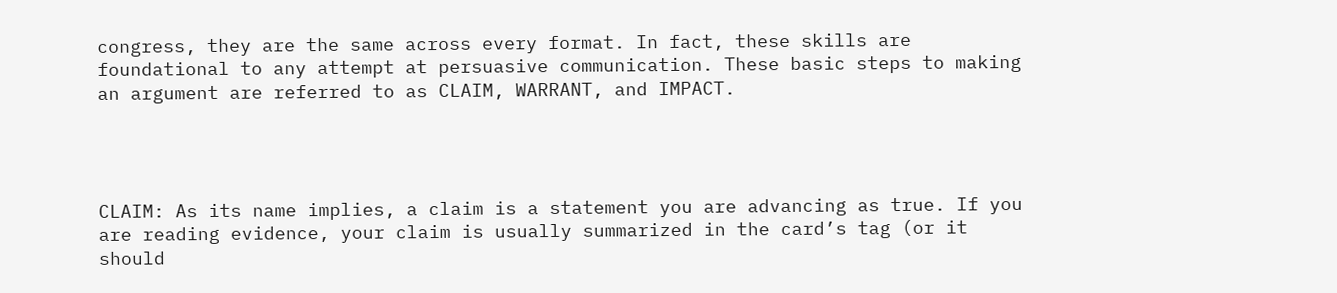congress, they are the same across every format. In fact, these skills are foundational to any attempt at persuasive communication. These basic steps to making an argument are referred to as CLAIM, WARRANT, and IMPACT.




CLAIM: As its name implies, a claim is a statement you are advancing as true. If you are reading evidence, your claim is usually summarized in the card’s tag (or it should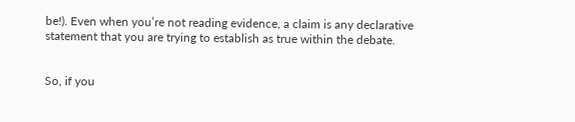be!). Even when you’re not reading evidence, a claim is any declarative statement that you are trying to establish as true within the debate.


So, if you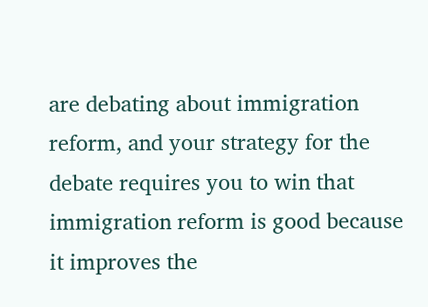are debating about immigration reform, and your strategy for the debate requires you to win that immigration reform is good because it improves the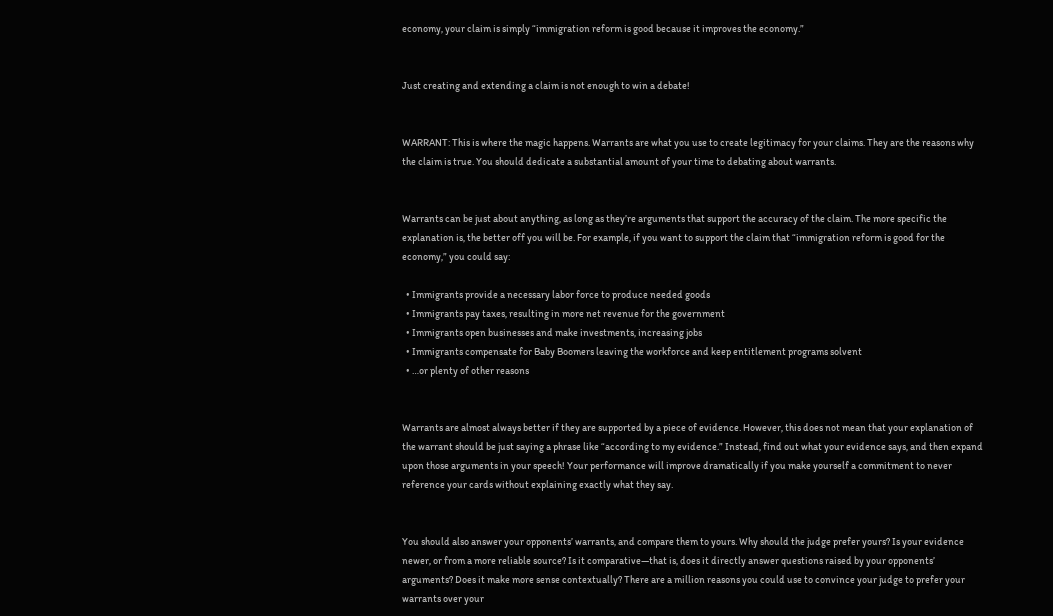economy, your claim is simply “immigration reform is good because it improves the economy.”


Just creating and extending a claim is not enough to win a debate!


WARRANT: This is where the magic happens. Warrants are what you use to create legitimacy for your claims. They are the reasons why the claim is true. You should dedicate a substantial amount of your time to debating about warrants.


Warrants can be just about anything, as long as they’re arguments that support the accuracy of the claim. The more specific the explanation is, the better off you will be. For example, if you want to support the claim that “immigration reform is good for the economy,” you could say:

  • Immigrants provide a necessary labor force to produce needed goods
  • Immigrants pay taxes, resulting in more net revenue for the government
  • Immigrants open businesses and make investments, increasing jobs
  • Immigrants compensate for Baby Boomers leaving the workforce and keep entitlement programs solvent
  • …or plenty of other reasons


Warrants are almost always better if they are supported by a piece of evidence. However, this does not mean that your explanation of the warrant should be just saying a phrase like “according to my evidence.” Instead, find out what your evidence says, and then expand upon those arguments in your speech! Your performance will improve dramatically if you make yourself a commitment to never reference your cards without explaining exactly what they say.


You should also answer your opponents’ warrants, and compare them to yours. Why should the judge prefer yours? Is your evidence newer, or from a more reliable source? Is it comparative—that is, does it directly answer questions raised by your opponents’ arguments? Does it make more sense contextually? There are a million reasons you could use to convince your judge to prefer your warrants over your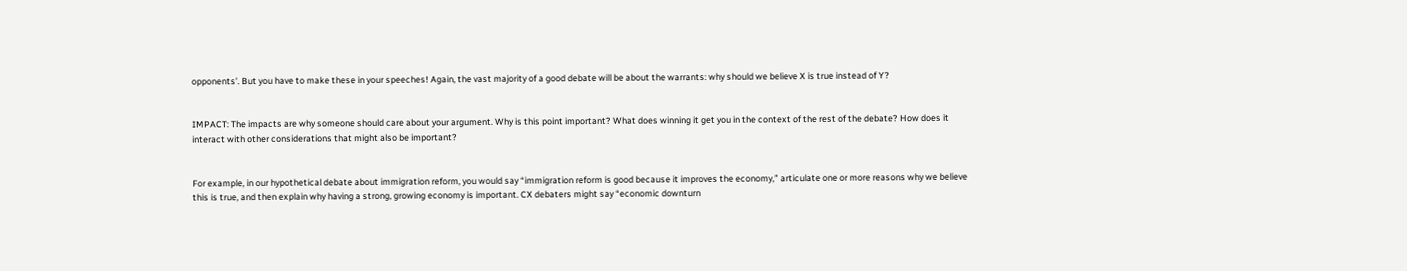opponents’. But you have to make these in your speeches! Again, the vast majority of a good debate will be about the warrants: why should we believe X is true instead of Y?


IMPACT: The impacts are why someone should care about your argument. Why is this point important? What does winning it get you in the context of the rest of the debate? How does it interact with other considerations that might also be important?


For example, in our hypothetical debate about immigration reform, you would say “immigration reform is good because it improves the economy,” articulate one or more reasons why we believe this is true, and then explain why having a strong, growing economy is important. CX debaters might say “economic downturn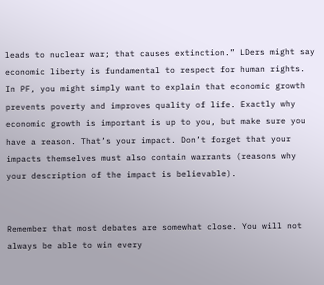leads to nuclear war; that causes extinction.” LDers might say economic liberty is fundamental to respect for human rights. In PF, you might simply want to explain that economic growth prevents poverty and improves quality of life. Exactly why economic growth is important is up to you, but make sure you have a reason. That’s your impact. Don’t forget that your impacts themselves must also contain warrants (reasons why your description of the impact is believable).


Remember that most debates are somewhat close. You will not always be able to win every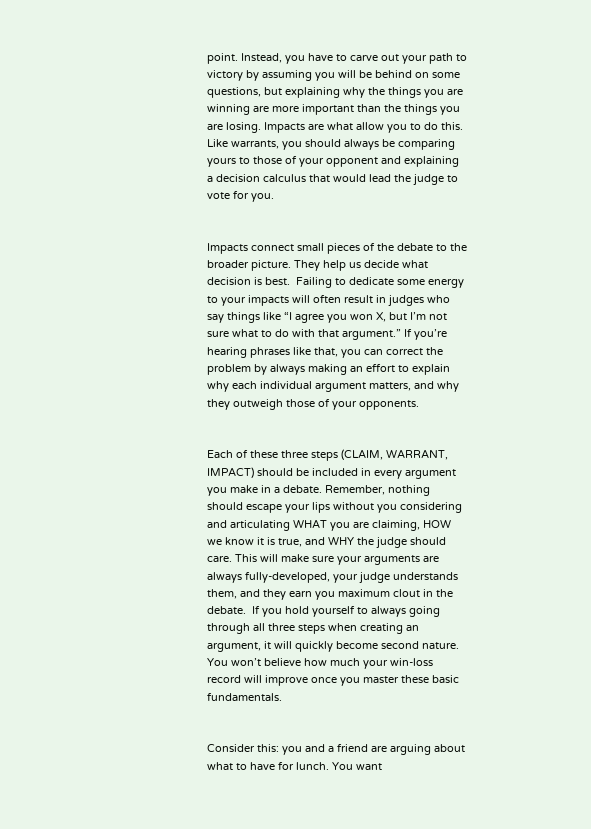point. Instead, you have to carve out your path to victory by assuming you will be behind on some questions, but explaining why the things you are winning are more important than the things you are losing. Impacts are what allow you to do this. Like warrants, you should always be comparing yours to those of your opponent and explaining a decision calculus that would lead the judge to vote for you.


Impacts connect small pieces of the debate to the broader picture. They help us decide what decision is best.  Failing to dedicate some energy to your impacts will often result in judges who say things like “I agree you won X, but I’m not sure what to do with that argument.” If you’re hearing phrases like that, you can correct the problem by always making an effort to explain why each individual argument matters, and why they outweigh those of your opponents.


Each of these three steps (CLAIM, WARRANT, IMPACT) should be included in every argument you make in a debate. Remember, nothing should escape your lips without you considering and articulating WHAT you are claiming, HOW we know it is true, and WHY the judge should care. This will make sure your arguments are always fully-developed, your judge understands them, and they earn you maximum clout in the debate.  If you hold yourself to always going through all three steps when creating an argument, it will quickly become second nature. You won’t believe how much your win-loss record will improve once you master these basic fundamentals.


Consider this: you and a friend are arguing about what to have for lunch. You want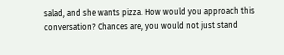salad, and she wants pizza. How would you approach this conversation? Chances are, you would not just stand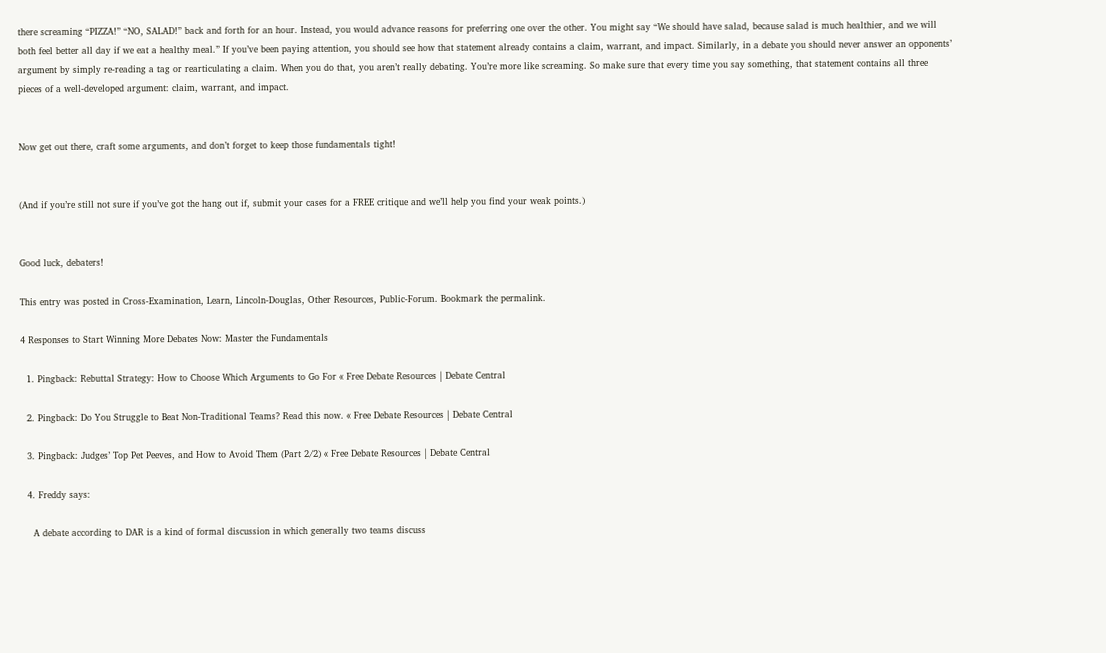there screaming “PIZZA!” “NO, SALAD!” back and forth for an hour. Instead, you would advance reasons for preferring one over the other. You might say “We should have salad, because salad is much healthier, and we will both feel better all day if we eat a healthy meal.” If you’ve been paying attention, you should see how that statement already contains a claim, warrant, and impact. Similarly, in a debate you should never answer an opponents’ argument by simply re-reading a tag or rearticulating a claim. When you do that, you aren’t really debating. You’re more like screaming. So make sure that every time you say something, that statement contains all three pieces of a well-developed argument: claim, warrant, and impact.


Now get out there, craft some arguments, and don’t forget to keep those fundamentals tight!


(And if you’re still not sure if you’ve got the hang out if, submit your cases for a FREE critique and we’ll help you find your weak points.)


Good luck, debaters!

This entry was posted in Cross-Examination, Learn, Lincoln-Douglas, Other Resources, Public-Forum. Bookmark the permalink.

4 Responses to Start Winning More Debates Now: Master the Fundamentals

  1. Pingback: Rebuttal Strategy: How to Choose Which Arguments to Go For « Free Debate Resources | Debate Central

  2. Pingback: Do You Struggle to Beat Non-Traditional Teams? Read this now. « Free Debate Resources | Debate Central

  3. Pingback: Judges’ Top Pet Peeves, and How to Avoid Them (Part 2/2) « Free Debate Resources | Debate Central

  4. Freddy says:

    A debate according to DAR is a kind of formal discussion in which generally two teams discuss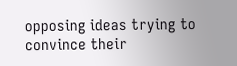opposing ideas trying to convince their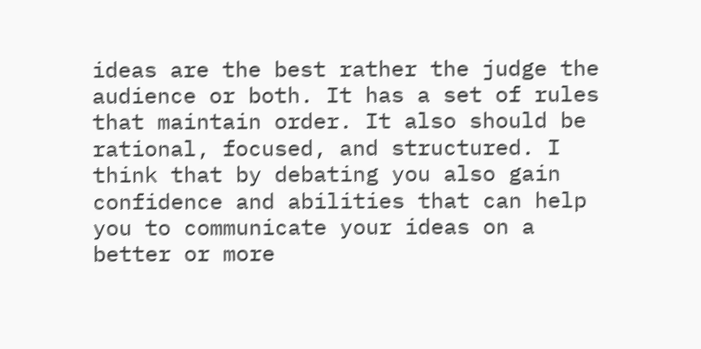ideas are the best rather the judge the audience or both. It has a set of rules that maintain order. It also should be rational, focused, and structured. I think that by debating you also gain confidence and abilities that can help you to communicate your ideas on a better or more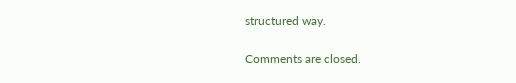structured way.

Comments are closed.